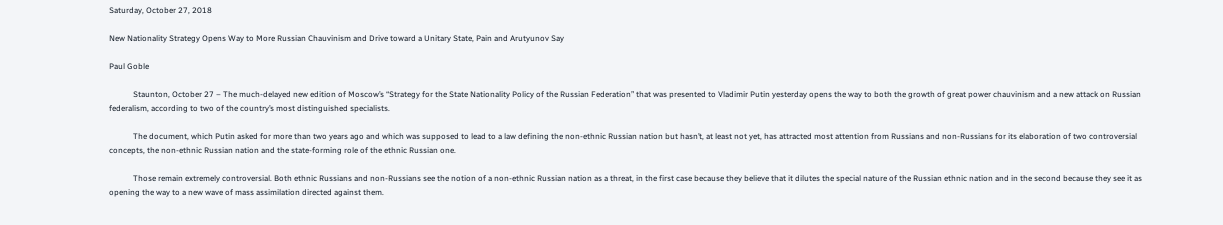Saturday, October 27, 2018

New Nationality Strategy Opens Way to More Russian Chauvinism and Drive toward a Unitary State, Pain and Arutyunov Say

Paul Goble

            Staunton, October 27 – The much-delayed new edition of Moscow’s “Strategy for the State Nationality Policy of the Russian Federation” that was presented to Vladimir Putin yesterday opens the way to both the growth of great power chauvinism and a new attack on Russian federalism, according to two of the country’s most distinguished specialists.

            The document, which Putin asked for more than two years ago and which was supposed to lead to a law defining the non-ethnic Russian nation but hasn’t, at least not yet, has attracted most attention from Russians and non-Russians for its elaboration of two controversial concepts, the non-ethnic Russian nation and the state-forming role of the ethnic Russian one.

            Those remain extremely controversial. Both ethnic Russians and non-Russians see the notion of a non-ethnic Russian nation as a threat, in the first case because they believe that it dilutes the special nature of the Russian ethnic nation and in the second because they see it as opening the way to a new wave of mass assimilation directed against them.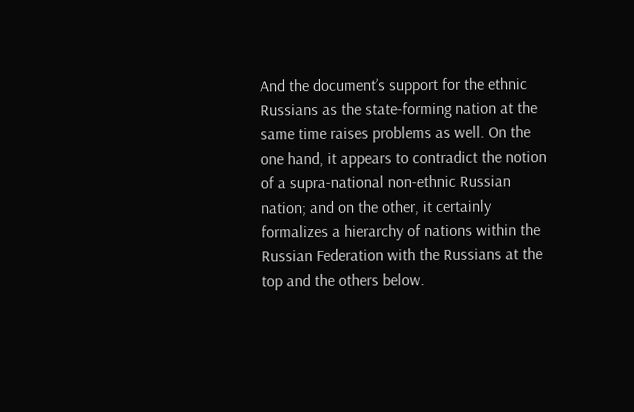And the document’s support for the ethnic Russians as the state-forming nation at the same time raises problems as well. On the one hand, it appears to contradict the notion of a supra-national non-ethnic Russian nation; and on the other, it certainly formalizes a hierarchy of nations within the Russian Federation with the Russians at the top and the others below.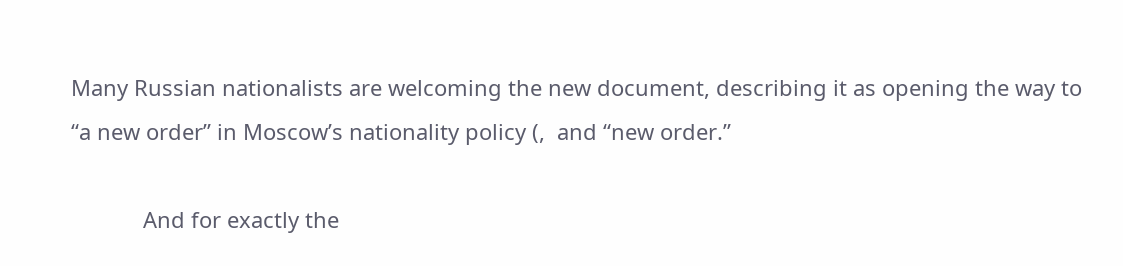Many Russian nationalists are welcoming the new document, describing it as opening the way to “a new order” in Moscow’s nationality policy (,  and “new order.”

            And for exactly the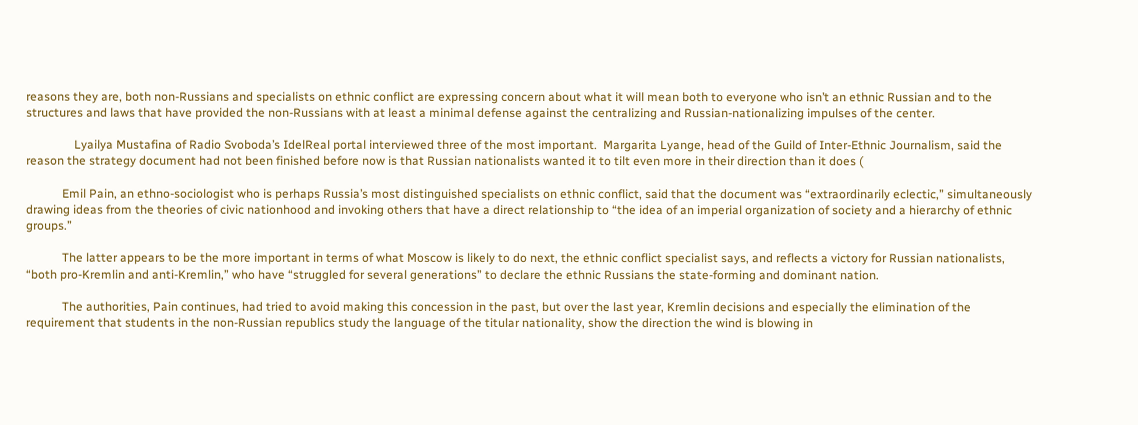reasons they are, both non-Russians and specialists on ethnic conflict are expressing concern about what it will mean both to everyone who isn’t an ethnic Russian and to the structures and laws that have provided the non-Russians with at least a minimal defense against the centralizing and Russian-nationalizing impulses of the center.

                Lyailya Mustafina of Radio Svoboda’s IdelReal portal interviewed three of the most important.  Margarita Lyange, head of the Guild of Inter-Ethnic Journalism, said the reason the strategy document had not been finished before now is that Russian nationalists wanted it to tilt even more in their direction than it does (

            Emil Pain, an ethno-sociologist who is perhaps Russia’s most distinguished specialists on ethnic conflict, said that the document was “extraordinarily eclectic,” simultaneously drawing ideas from the theories of civic nationhood and invoking others that have a direct relationship to “the idea of an imperial organization of society and a hierarchy of ethnic groups.”

            The latter appears to be the more important in terms of what Moscow is likely to do next, the ethnic conflict specialist says, and reflects a victory for Russian nationalists, “both pro-Kremlin and anti-Kremlin,” who have “struggled for several generations” to declare the ethnic Russians the state-forming and dominant nation.

            The authorities, Pain continues, had tried to avoid making this concession in the past, but over the last year, Kremlin decisions and especially the elimination of the requirement that students in the non-Russian republics study the language of the titular nationality, show the direction the wind is blowing in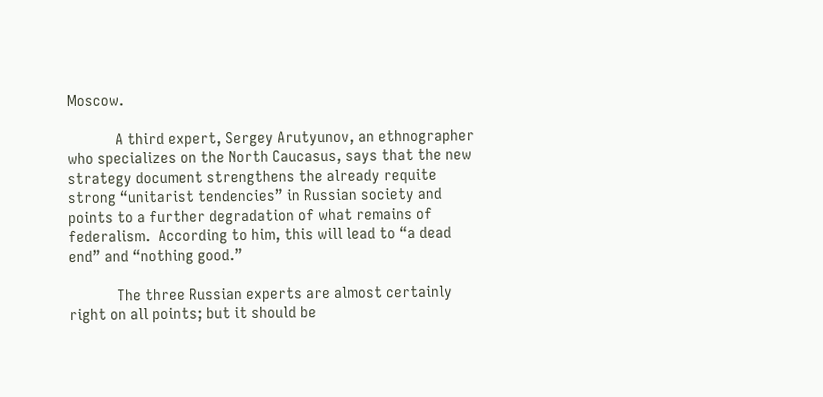Moscow.

            A third expert, Sergey Arutyunov, an ethnographer who specializes on the North Caucasus, says that the new strategy document strengthens the already requite strong “unitarist tendencies” in Russian society and points to a further degradation of what remains of federalism.  According to him, this will lead to “a dead end” and “nothing good.”

            The three Russian experts are almost certainly right on all points; but it should be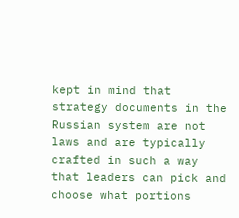kept in mind that strategy documents in the Russian system are not laws and are typically crafted in such a way that leaders can pick and choose what portions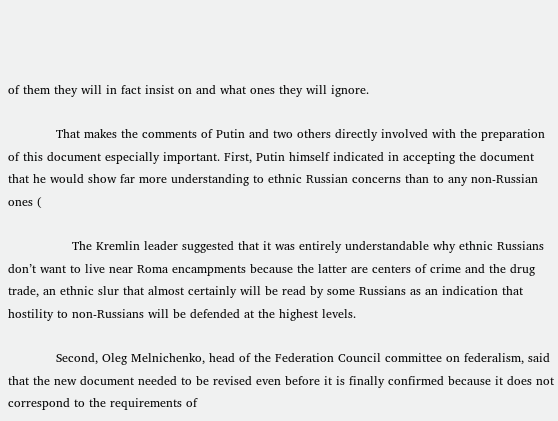of them they will in fact insist on and what ones they will ignore.

            That makes the comments of Putin and two others directly involved with the preparation of this document especially important. First, Putin himself indicated in accepting the document that he would show far more understanding to ethnic Russian concerns than to any non-Russian ones (

                The Kremlin leader suggested that it was entirely understandable why ethnic Russians don’t want to live near Roma encampments because the latter are centers of crime and the drug trade, an ethnic slur that almost certainly will be read by some Russians as an indication that hostility to non-Russians will be defended at the highest levels.

            Second, Oleg Melnichenko, head of the Federation Council committee on federalism, said that the new document needed to be revised even before it is finally confirmed because it does not correspond to the requirements of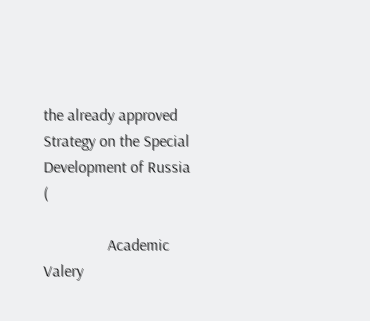the already approved Strategy on the Special Development of Russia (

                Academic Valery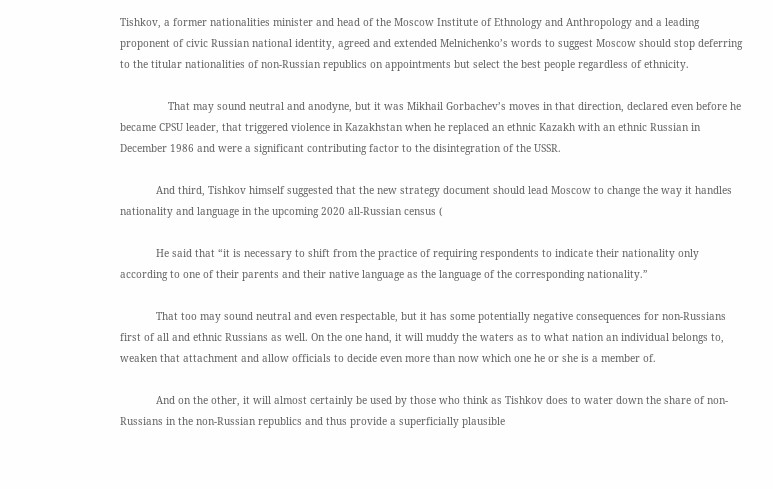Tishkov, a former nationalities minister and head of the Moscow Institute of Ethnology and Anthropology and a leading proponent of civic Russian national identity, agreed and extended Melnichenko’s words to suggest Moscow should stop deferring to the titular nationalities of non-Russian republics on appointments but select the best people regardless of ethnicity.

                That may sound neutral and anodyne, but it was Mikhail Gorbachev’s moves in that direction, declared even before he became CPSU leader, that triggered violence in Kazakhstan when he replaced an ethnic Kazakh with an ethnic Russian in December 1986 and were a significant contributing factor to the disintegration of the USSR.

            And third, Tishkov himself suggested that the new strategy document should lead Moscow to change the way it handles nationality and language in the upcoming 2020 all-Russian census (

            He said that “it is necessary to shift from the practice of requiring respondents to indicate their nationality only according to one of their parents and their native language as the language of the corresponding nationality.”

            That too may sound neutral and even respectable, but it has some potentially negative consequences for non-Russians first of all and ethnic Russians as well. On the one hand, it will muddy the waters as to what nation an individual belongs to, weaken that attachment and allow officials to decide even more than now which one he or she is a member of.

            And on the other, it will almost certainly be used by those who think as Tishkov does to water down the share of non-Russians in the non-Russian republics and thus provide a superficially plausible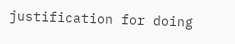justification for doing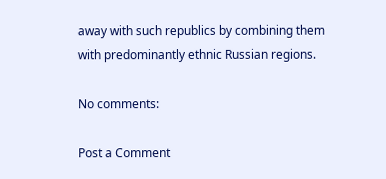away with such republics by combining them with predominantly ethnic Russian regions.

No comments:

Post a Comment